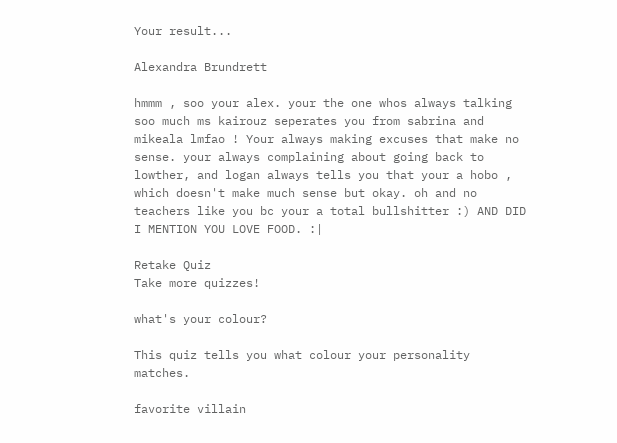Your result...

Alexandra Brundrett

hmmm , soo your alex. your the one whos always talking soo much ms kairouz seperates you from sabrina and mikeala lmfao ! Your always making excuses that make no sense. your always complaining about going back to lowther, and logan always tells you that your a hobo , which doesn't make much sense but okay. oh and no teachers like you bc your a total bullshitter :) AND DID I MENTION YOU LOVE FOOD. :|

Retake Quiz
Take more quizzes!

what's your colour?

This quiz tells you what colour your personality matches.

favorite villain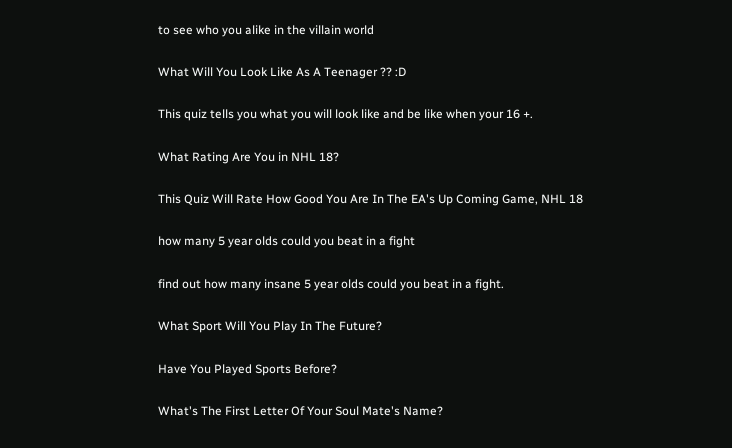to see who you alike in the villain world

What Will You Look Like As A Teenager ?? :D

This quiz tells you what you will look like and be like when your 16 +.

What Rating Are You in NHL 18?

This Quiz Will Rate How Good You Are In The EA's Up Coming Game, NHL 18

how many 5 year olds could you beat in a fight

find out how many insane 5 year olds could you beat in a fight.

What Sport Will You Play In The Future?

Have You Played Sports Before?

What's The First Letter Of Your Soul Mate's Name?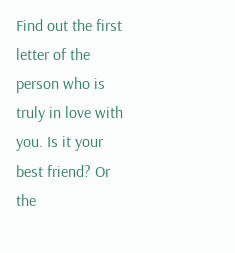Find out the first letter of the person who is truly in love with you. Is it your best friend? Or the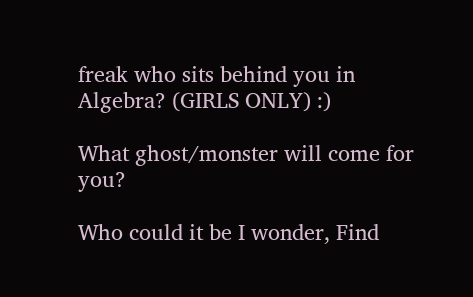freak who sits behind you in Algebra? (GIRLS ONLY) :)

What ghost/monster will come for you?

Who could it be I wonder, Find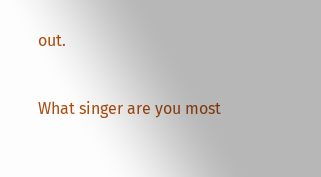out.

What singer are you most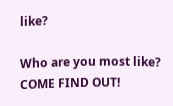like?

Who are you most like? COME FIND OUT!